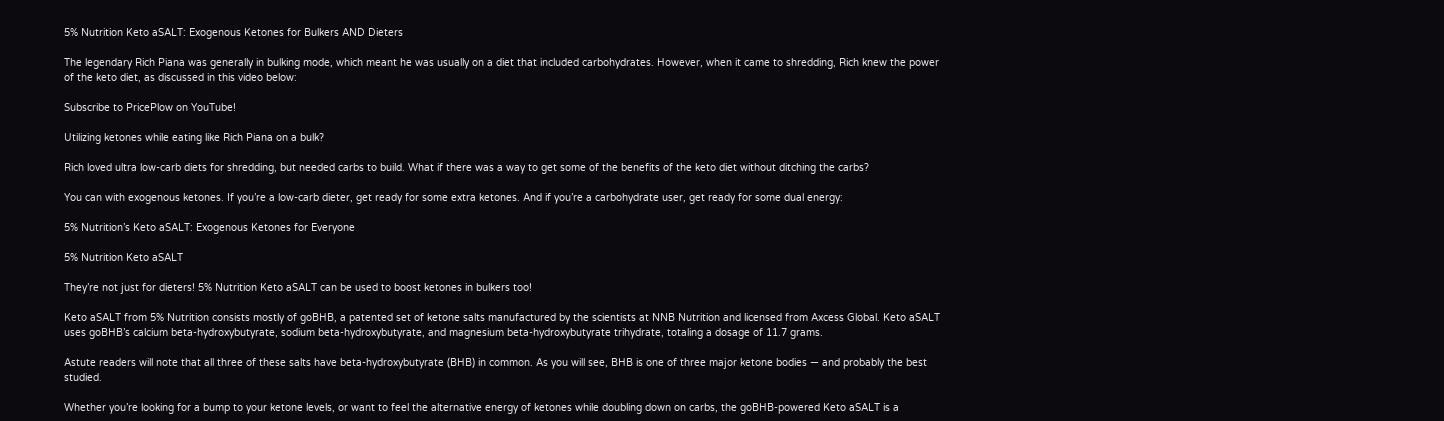5% Nutrition Keto aSALT: Exogenous Ketones for Bulkers AND Dieters

The legendary Rich Piana was generally in bulking mode, which meant he was usually on a diet that included carbohydrates. However, when it came to shredding, Rich knew the power of the keto diet, as discussed in this video below:

Subscribe to PricePlow on YouTube!

Utilizing ketones while eating like Rich Piana on a bulk?

Rich loved ultra low-carb diets for shredding, but needed carbs to build. What if there was a way to get some of the benefits of the keto diet without ditching the carbs?

You can with exogenous ketones. If you’re a low-carb dieter, get ready for some extra ketones. And if you’re a carbohydrate user, get ready for some dual energy:

5% Nutrition’s Keto aSALT: Exogenous Ketones for Everyone

5% Nutrition Keto aSALT

They’re not just for dieters! 5% Nutrition Keto aSALT can be used to boost ketones in bulkers too!

Keto aSALT from 5% Nutrition consists mostly of goBHB, a patented set of ketone salts manufactured by the scientists at NNB Nutrition and licensed from Axcess Global. Keto aSALT uses goBHB’s calcium beta-hydroxybutyrate, sodium beta-hydroxybutyrate, and magnesium beta-hydroxybutyrate trihydrate, totaling a dosage of 11.7 grams.

Astute readers will note that all three of these salts have beta-hydroxybutyrate (BHB) in common. As you will see, BHB is one of three major ketone bodies — and probably the best studied.

Whether you’re looking for a bump to your ketone levels, or want to feel the alternative energy of ketones while doubling down on carbs, the goBHB-powered Keto aSALT is a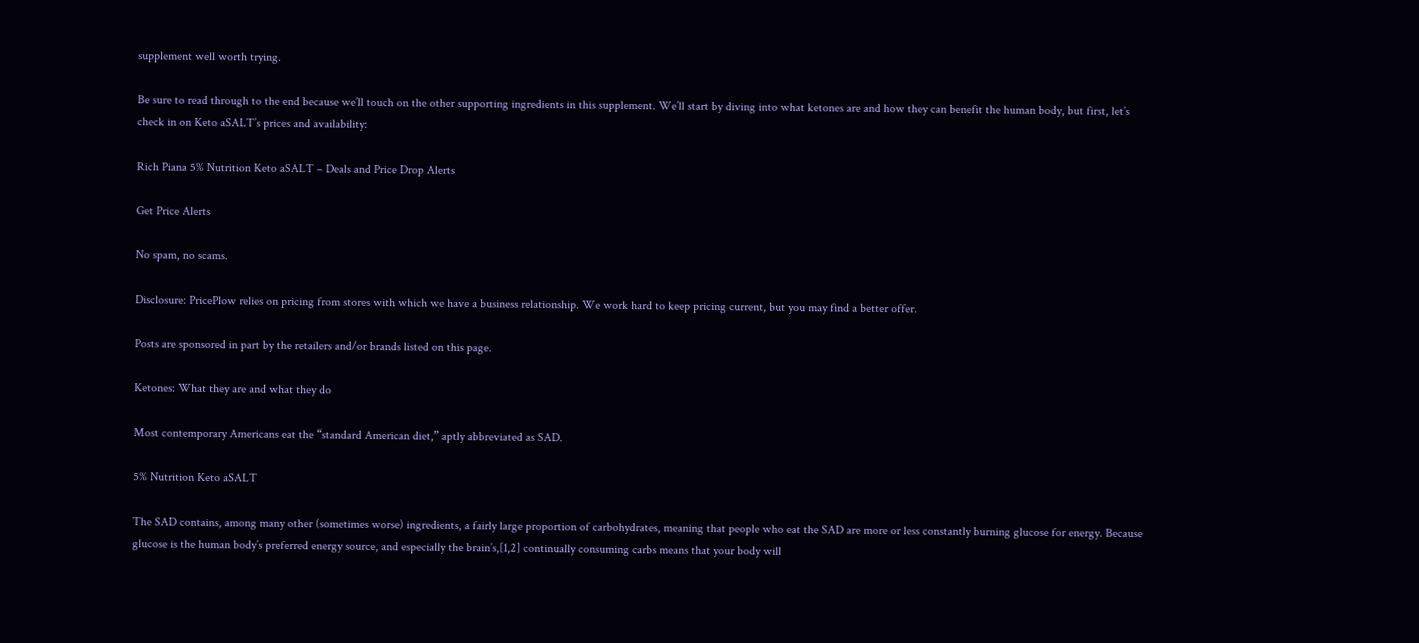supplement well worth trying.

Be sure to read through to the end because we’ll touch on the other supporting ingredients in this supplement. We’ll start by diving into what ketones are and how they can benefit the human body, but first, let’s check in on Keto aSALT’s prices and availability:

Rich Piana 5% Nutrition Keto aSALT – Deals and Price Drop Alerts

Get Price Alerts

No spam, no scams.

Disclosure: PricePlow relies on pricing from stores with which we have a business relationship. We work hard to keep pricing current, but you may find a better offer.

Posts are sponsored in part by the retailers and/or brands listed on this page.

Ketones: What they are and what they do

Most contemporary Americans eat the “standard American diet,” aptly abbreviated as SAD.

5% Nutrition Keto aSALT

The SAD contains, among many other (sometimes worse) ingredients, a fairly large proportion of carbohydrates, meaning that people who eat the SAD are more or less constantly burning glucose for energy. Because glucose is the human body’s preferred energy source, and especially the brain’s,[1,2] continually consuming carbs means that your body will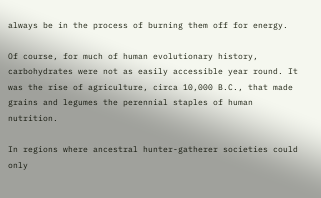always be in the process of burning them off for energy.

Of course, for much of human evolutionary history, carbohydrates were not as easily accessible year round. It was the rise of agriculture, circa 10,000 B.C., that made grains and legumes the perennial staples of human nutrition.

In regions where ancestral hunter-gatherer societies could only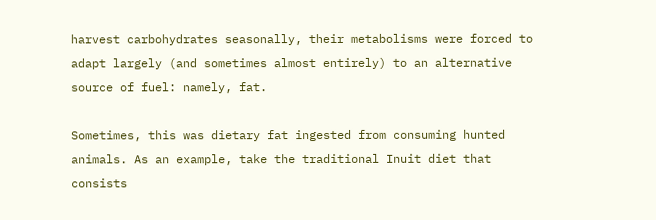harvest carbohydrates seasonally, their metabolisms were forced to adapt largely (and sometimes almost entirely) to an alternative source of fuel: namely, fat.

Sometimes, this was dietary fat ingested from consuming hunted animals. As an example, take the traditional Inuit diet that consists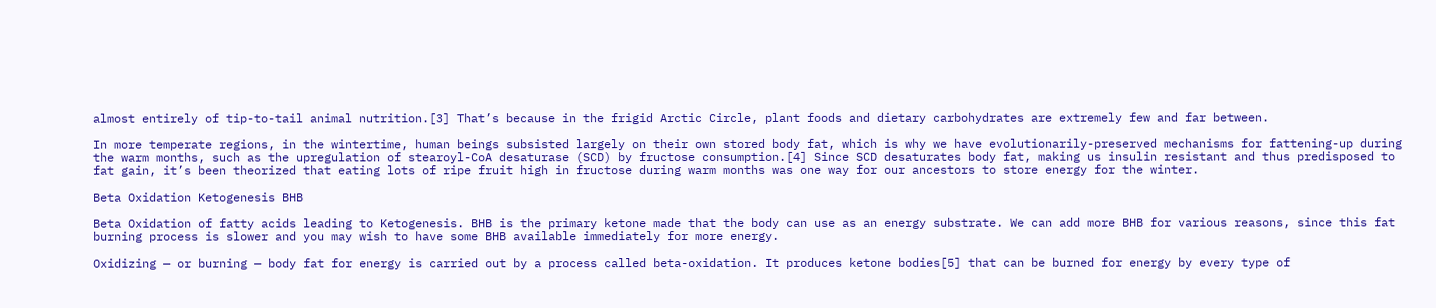almost entirely of tip-to-tail animal nutrition.[3] That’s because in the frigid Arctic Circle, plant foods and dietary carbohydrates are extremely few and far between.

In more temperate regions, in the wintertime, human beings subsisted largely on their own stored body fat, which is why we have evolutionarily-preserved mechanisms for fattening-up during the warm months, such as the upregulation of stearoyl-CoA desaturase (SCD) by fructose consumption.[4] Since SCD desaturates body fat, making us insulin resistant and thus predisposed to fat gain, it’s been theorized that eating lots of ripe fruit high in fructose during warm months was one way for our ancestors to store energy for the winter.

Beta Oxidation Ketogenesis BHB

Beta Oxidation of fatty acids leading to Ketogenesis. BHB is the primary ketone made that the body can use as an energy substrate. We can add more BHB for various reasons, since this fat burning process is slower and you may wish to have some BHB available immediately for more energy.

Oxidizing — or burning — body fat for energy is carried out by a process called beta-oxidation. It produces ketone bodies[5] that can be burned for energy by every type of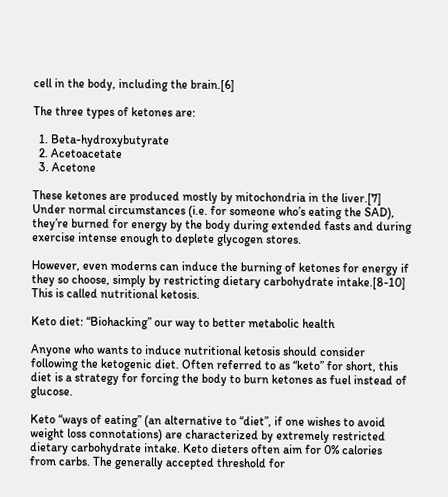cell in the body, including the brain.[6]

The three types of ketones are:

  1. Beta-hydroxybutyrate
  2. Acetoacetate
  3. Acetone

These ketones are produced mostly by mitochondria in the liver.[7] Under normal circumstances (i.e. for someone who’s eating the SAD), they’re burned for energy by the body during extended fasts and during exercise intense enough to deplete glycogen stores.

However, even moderns can induce the burning of ketones for energy if they so choose, simply by restricting dietary carbohydrate intake.[8-10] This is called nutritional ketosis.

Keto diet: “Biohacking” our way to better metabolic health

Anyone who wants to induce nutritional ketosis should consider following the ketogenic diet. Often referred to as “keto” for short, this diet is a strategy for forcing the body to burn ketones as fuel instead of glucose.

Keto “ways of eating” (an alternative to “diet”, if one wishes to avoid weight loss connotations) are characterized by extremely restricted dietary carbohydrate intake. Keto dieters often aim for 0% calories from carbs. The generally accepted threshold for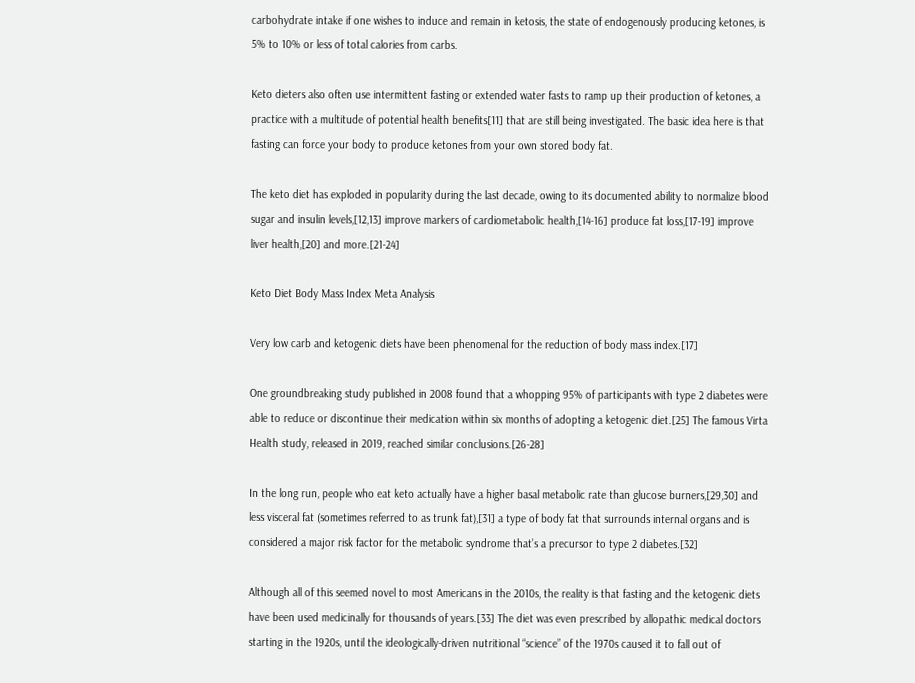carbohydrate intake if one wishes to induce and remain in ketosis, the state of endogenously producing ketones, is 5% to 10% or less of total calories from carbs.

Keto dieters also often use intermittent fasting or extended water fasts to ramp up their production of ketones, a practice with a multitude of potential health benefits[11] that are still being investigated. The basic idea here is that fasting can force your body to produce ketones from your own stored body fat.

The keto diet has exploded in popularity during the last decade, owing to its documented ability to normalize blood sugar and insulin levels,[12,13] improve markers of cardiometabolic health,[14-16] produce fat loss,[17-19] improve liver health,[20] and more.[21-24]

Keto Diet Body Mass Index Meta Analysis

Very low carb and ketogenic diets have been phenomenal for the reduction of body mass index.[17]

One groundbreaking study published in 2008 found that a whopping 95% of participants with type 2 diabetes were able to reduce or discontinue their medication within six months of adopting a ketogenic diet.[25] The famous Virta Health study, released in 2019, reached similar conclusions.[26-28]

In the long run, people who eat keto actually have a higher basal metabolic rate than glucose burners,[29,30] and less visceral fat (sometimes referred to as trunk fat),[31] a type of body fat that surrounds internal organs and is considered a major risk factor for the metabolic syndrome that’s a precursor to type 2 diabetes.[32]

Although all of this seemed novel to most Americans in the 2010s, the reality is that fasting and the ketogenic diets have been used medicinally for thousands of years.[33] The diet was even prescribed by allopathic medical doctors starting in the 1920s, until the ideologically-driven nutritional “science” of the 1970s caused it to fall out of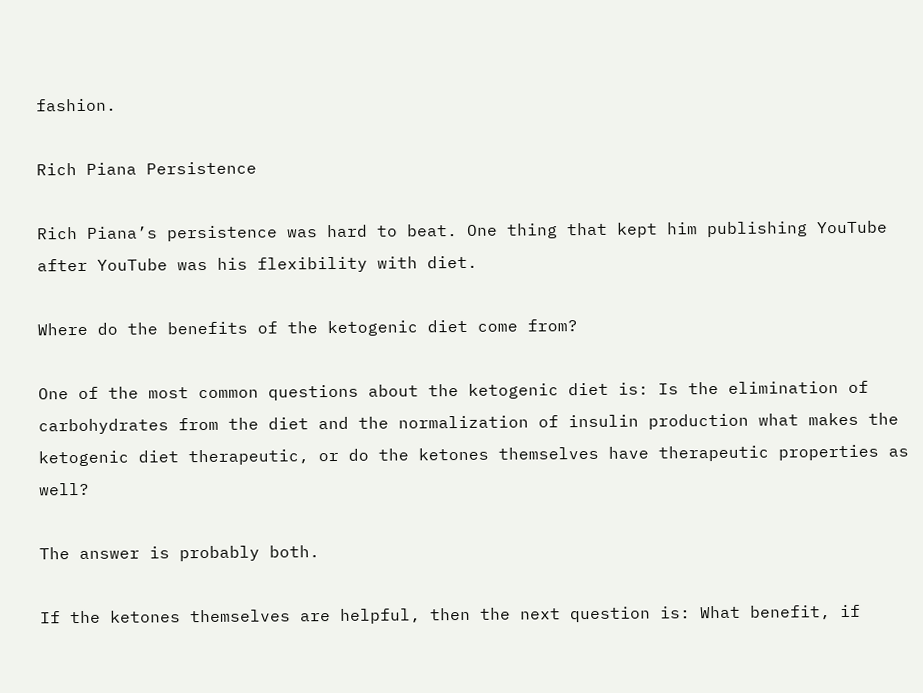fashion.

Rich Piana Persistence

Rich Piana’s persistence was hard to beat. One thing that kept him publishing YouTube after YouTube was his flexibility with diet.

Where do the benefits of the ketogenic diet come from?

One of the most common questions about the ketogenic diet is: Is the elimination of carbohydrates from the diet and the normalization of insulin production what makes the ketogenic diet therapeutic, or do the ketones themselves have therapeutic properties as well?

The answer is probably both.

If the ketones themselves are helpful, then the next question is: What benefit, if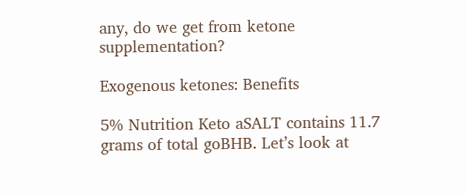any, do we get from ketone supplementation?

Exogenous ketones: Benefits

5% Nutrition Keto aSALT contains 11.7 grams of total goBHB. Let’s look at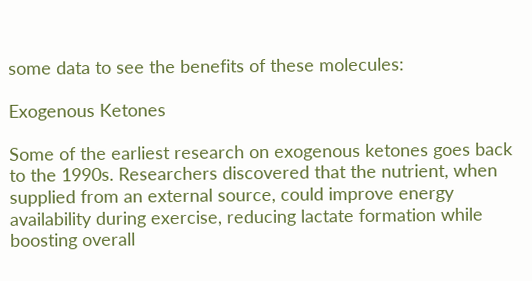some data to see the benefits of these molecules:

Exogenous Ketones

Some of the earliest research on exogenous ketones goes back to the 1990s. Researchers discovered that the nutrient, when supplied from an external source, could improve energy availability during exercise, reducing lactate formation while boosting overall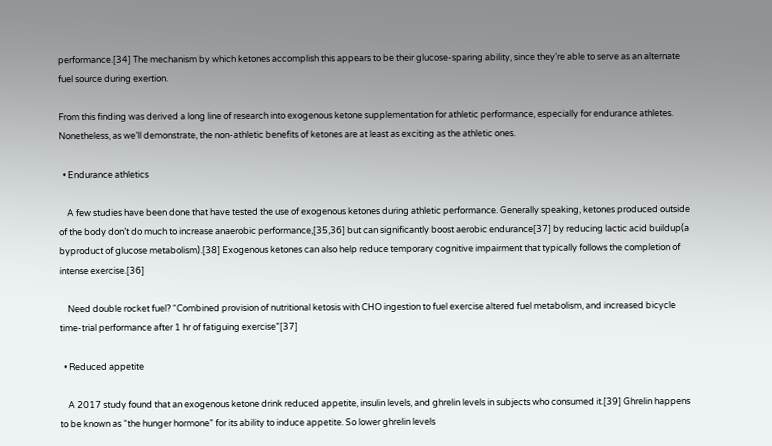performance.[34] The mechanism by which ketones accomplish this appears to be their glucose-sparing ability, since they’re able to serve as an alternate fuel source during exertion.

From this finding was derived a long line of research into exogenous ketone supplementation for athletic performance, especially for endurance athletes. Nonetheless, as we’ll demonstrate, the non-athletic benefits of ketones are at least as exciting as the athletic ones.

  • Endurance athletics

    A few studies have been done that have tested the use of exogenous ketones during athletic performance. Generally speaking, ketones produced outside of the body don’t do much to increase anaerobic performance,[35,36] but can significantly boost aerobic endurance[37] by reducing lactic acid buildup(a byproduct of glucose metabolism).[38] Exogenous ketones can also help reduce temporary cognitive impairment that typically follows the completion of intense exercise.[36]

    Need double rocket fuel? “Combined provision of nutritional ketosis with CHO ingestion to fuel exercise altered fuel metabolism, and increased bicycle time-trial performance after 1 hr of fatiguing exercise”[37]

  • Reduced appetite

    A 2017 study found that an exogenous ketone drink reduced appetite, insulin levels, and ghrelin levels in subjects who consumed it.[39] Ghrelin happens to be known as “the hunger hormone” for its ability to induce appetite. So lower ghrelin levels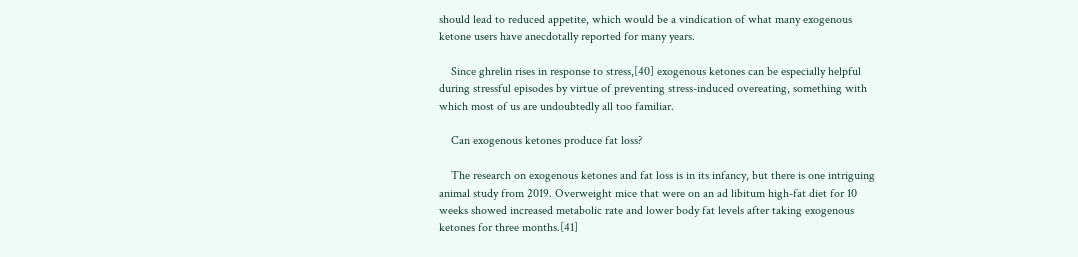should lead to reduced appetite, which would be a vindication of what many exogenous ketone users have anecdotally reported for many years.

    Since ghrelin rises in response to stress,[40] exogenous ketones can be especially helpful during stressful episodes by virtue of preventing stress-induced overeating, something with which most of us are undoubtedly all too familiar.

    Can exogenous ketones produce fat loss?

    The research on exogenous ketones and fat loss is in its infancy, but there is one intriguing animal study from 2019. Overweight mice that were on an ad libitum high-fat diet for 10 weeks showed increased metabolic rate and lower body fat levels after taking exogenous ketones for three months.[41]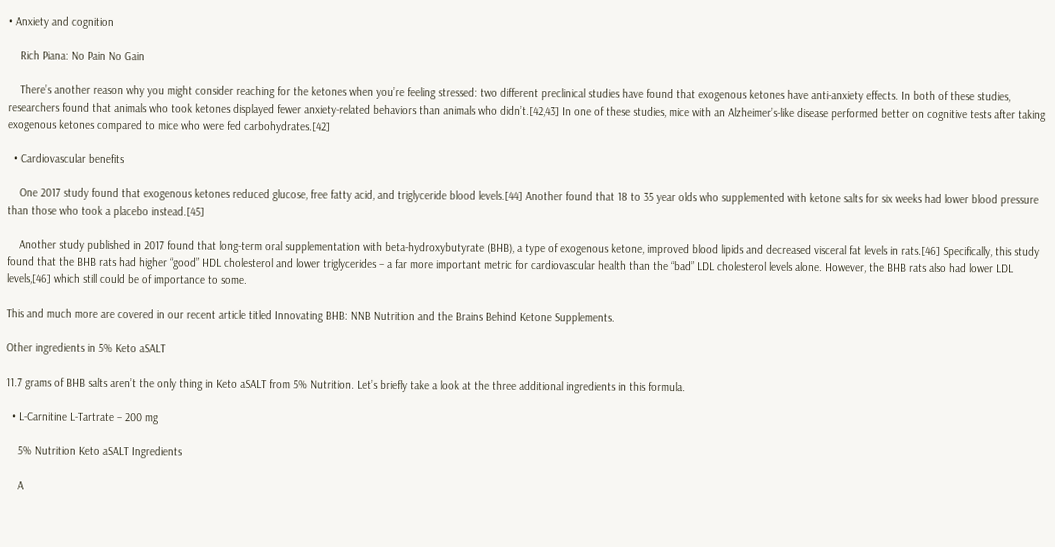• Anxiety and cognition

    Rich Piana: No Pain No Gain

    There’s another reason why you might consider reaching for the ketones when you’re feeling stressed: two different preclinical studies have found that exogenous ketones have anti-anxiety effects. In both of these studies, researchers found that animals who took ketones displayed fewer anxiety-related behaviors than animals who didn’t.[42,43] In one of these studies, mice with an Alzheimer’s-like disease performed better on cognitive tests after taking exogenous ketones compared to mice who were fed carbohydrates.[42]

  • Cardiovascular benefits

    One 2017 study found that exogenous ketones reduced glucose, free fatty acid, and triglyceride blood levels.[44] Another found that 18 to 35 year olds who supplemented with ketone salts for six weeks had lower blood pressure than those who took a placebo instead.[45]

    Another study published in 2017 found that long-term oral supplementation with beta-hydroxybutyrate (BHB), a type of exogenous ketone, improved blood lipids and decreased visceral fat levels in rats.[46] Specifically, this study found that the BHB rats had higher “good” HDL cholesterol and lower triglycerides – a far more important metric for cardiovascular health than the “bad” LDL cholesterol levels alone. However, the BHB rats also had lower LDL levels,[46] which still could be of importance to some.

This and much more are covered in our recent article titled Innovating BHB: NNB Nutrition and the Brains Behind Ketone Supplements.

Other ingredients in 5% Keto aSALT

11.7 grams of BHB salts aren’t the only thing in Keto aSALT from 5% Nutrition. Let’s briefly take a look at the three additional ingredients in this formula.

  • L-Carnitine L-Tartrate – 200 mg

    5% Nutrition Keto aSALT Ingredients

    A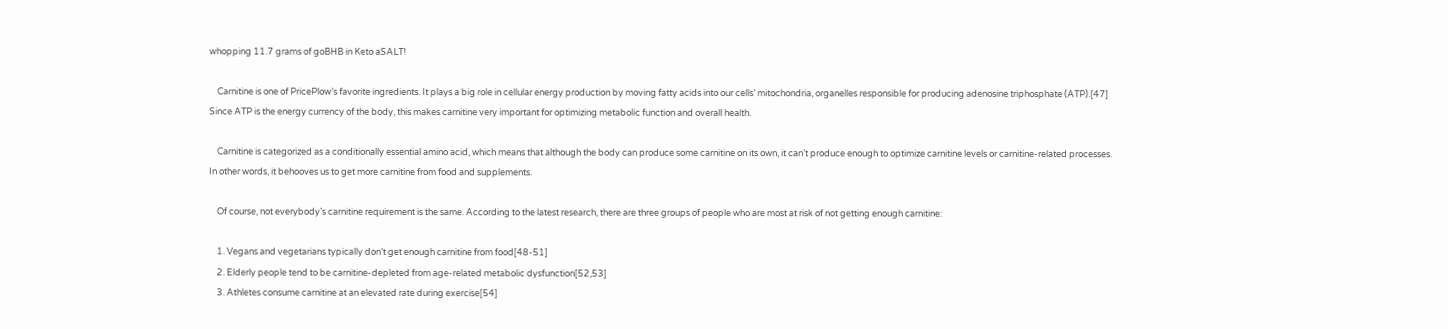whopping 11.7 grams of goBHB in Keto aSALT!

    Carnitine is one of PricePlow’s favorite ingredients. It plays a big role in cellular energy production by moving fatty acids into our cells’ mitochondria, organelles responsible for producing adenosine triphosphate (ATP).[47] Since ATP is the energy currency of the body, this makes carnitine very important for optimizing metabolic function and overall health.

    Carnitine is categorized as a conditionally essential amino acid, which means that although the body can produce some carnitine on its own, it can’t produce enough to optimize carnitine levels or carnitine-related processes. In other words, it behooves us to get more carnitine from food and supplements.

    Of course, not everybody’s carnitine requirement is the same. According to the latest research, there are three groups of people who are most at risk of not getting enough carnitine:

    1. Vegans and vegetarians typically don’t get enough carnitine from food[48-51]
    2. Elderly people tend to be carnitine-depleted from age-related metabolic dysfunction[52,53]
    3. Athletes consume carnitine at an elevated rate during exercise[54]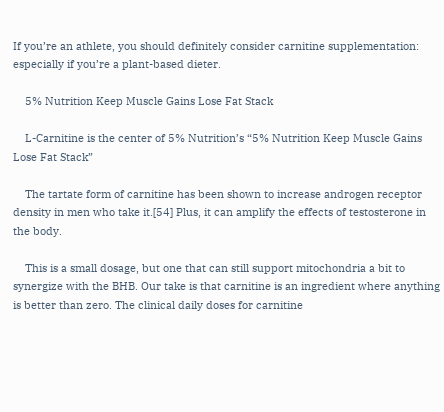If you’re an athlete, you should definitely consider carnitine supplementation: especially if you’re a plant-based dieter.

    5% Nutrition Keep Muscle Gains Lose Fat Stack

    L-Carnitine is the center of 5% Nutrition’s “5% Nutrition Keep Muscle Gains Lose Fat Stack”

    The tartate form of carnitine has been shown to increase androgen receptor density in men who take it.[54] Plus, it can amplify the effects of testosterone in the body.

    This is a small dosage, but one that can still support mitochondria a bit to synergize with the BHB. Our take is that carnitine is an ingredient where anything is better than zero. The clinical daily doses for carnitine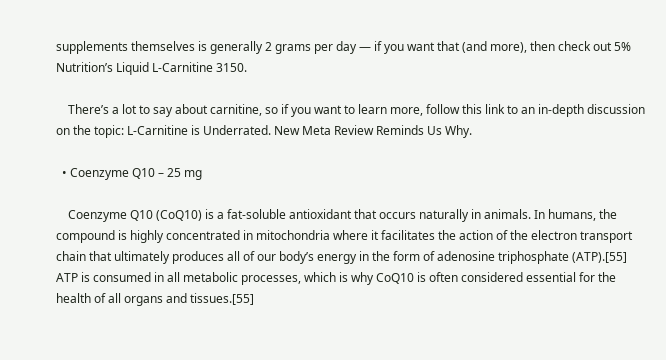supplements themselves is generally 2 grams per day — if you want that (and more), then check out 5% Nutrition’s Liquid L-Carnitine 3150.

    There’s a lot to say about carnitine, so if you want to learn more, follow this link to an in-depth discussion on the topic: L-Carnitine is Underrated. New Meta Review Reminds Us Why.

  • Coenzyme Q10 – 25 mg

    Coenzyme Q10 (CoQ10) is a fat-soluble antioxidant that occurs naturally in animals. In humans, the compound is highly concentrated in mitochondria where it facilitates the action of the electron transport chain that ultimately produces all of our body’s energy in the form of adenosine triphosphate (ATP).[55] ATP is consumed in all metabolic processes, which is why CoQ10 is often considered essential for the health of all organs and tissues.[55]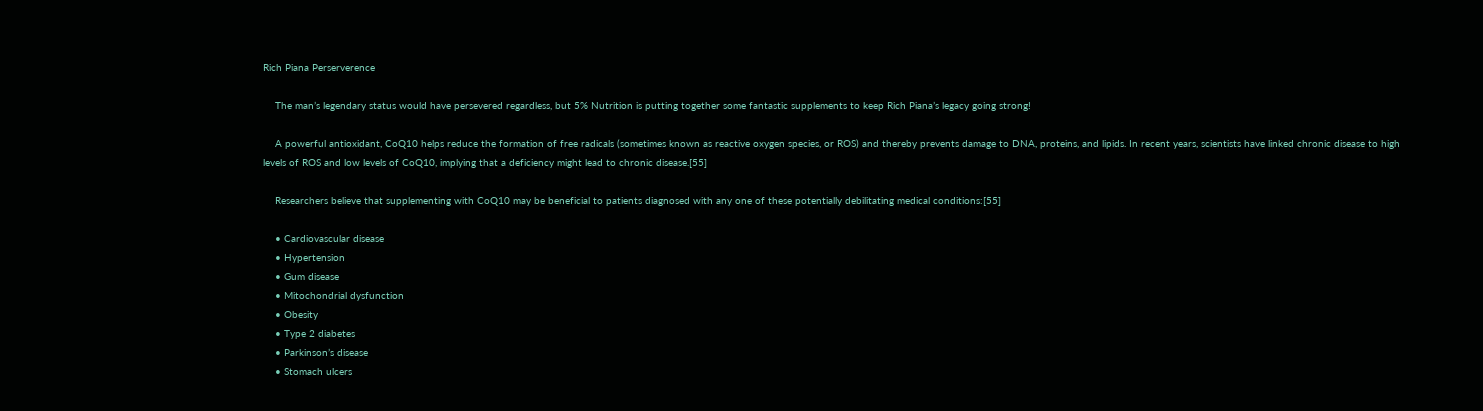Rich Piana Perserverence

    The man’s legendary status would have persevered regardless, but 5% Nutrition is putting together some fantastic supplements to keep Rich Piana’s legacy going strong!

    A powerful antioxidant, CoQ10 helps reduce the formation of free radicals (sometimes known as reactive oxygen species, or ROS) and thereby prevents damage to DNA, proteins, and lipids. In recent years, scientists have linked chronic disease to high levels of ROS and low levels of CoQ10, implying that a deficiency might lead to chronic disease.[55]

    Researchers believe that supplementing with CoQ10 may be beneficial to patients diagnosed with any one of these potentially debilitating medical conditions:[55]

    • Cardiovascular disease
    • Hypertension
    • Gum disease
    • Mitochondrial dysfunction
    • Obesity
    • Type 2 diabetes
    • Parkinson’s disease
    • Stomach ulcers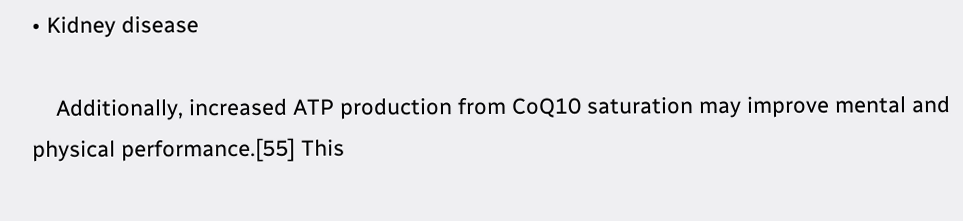• Kidney disease

    Additionally, increased ATP production from CoQ10 saturation may improve mental and physical performance.[55] This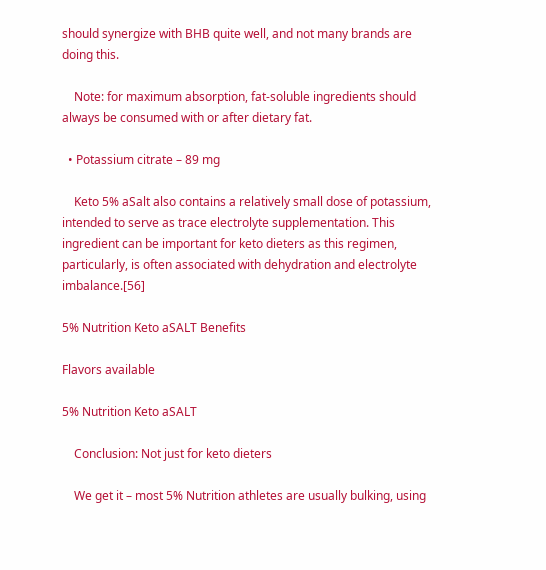should synergize with BHB quite well, and not many brands are doing this.

    Note: for maximum absorption, fat-soluble ingredients should always be consumed with or after dietary fat.

  • Potassium citrate – 89 mg

    Keto 5% aSalt also contains a relatively small dose of potassium, intended to serve as trace electrolyte supplementation. This ingredient can be important for keto dieters as this regimen, particularly, is often associated with dehydration and electrolyte imbalance.[56]

5% Nutrition Keto aSALT Benefits

Flavors available

5% Nutrition Keto aSALT

    Conclusion: Not just for keto dieters

    We get it – most 5% Nutrition athletes are usually bulking, using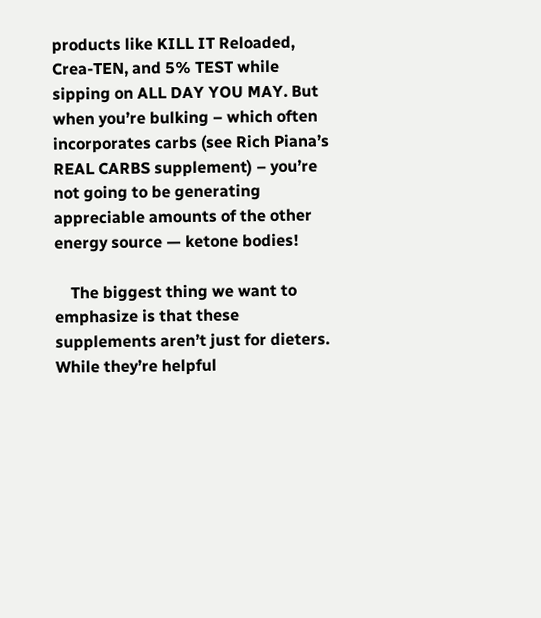products like KILL IT Reloaded, Crea-TEN, and 5% TEST while sipping on ALL DAY YOU MAY. But when you’re bulking – which often incorporates carbs (see Rich Piana’s REAL CARBS supplement) – you’re not going to be generating appreciable amounts of the other energy source — ketone bodies!

    The biggest thing we want to emphasize is that these supplements aren’t just for dieters. While they’re helpful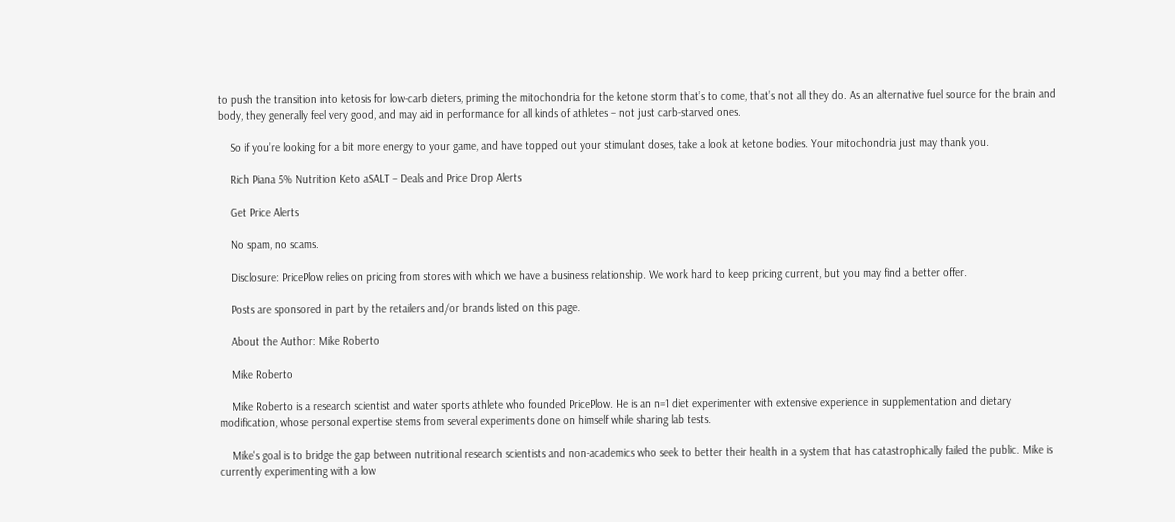to push the transition into ketosis for low-carb dieters, priming the mitochondria for the ketone storm that’s to come, that’s not all they do. As an alternative fuel source for the brain and body, they generally feel very good, and may aid in performance for all kinds of athletes – not just carb-starved ones.

    So if you’re looking for a bit more energy to your game, and have topped out your stimulant doses, take a look at ketone bodies. Your mitochondria just may thank you.

    Rich Piana 5% Nutrition Keto aSALT – Deals and Price Drop Alerts

    Get Price Alerts

    No spam, no scams.

    Disclosure: PricePlow relies on pricing from stores with which we have a business relationship. We work hard to keep pricing current, but you may find a better offer.

    Posts are sponsored in part by the retailers and/or brands listed on this page.

    About the Author: Mike Roberto

    Mike Roberto

    Mike Roberto is a research scientist and water sports athlete who founded PricePlow. He is an n=1 diet experimenter with extensive experience in supplementation and dietary modification, whose personal expertise stems from several experiments done on himself while sharing lab tests.

    Mike's goal is to bridge the gap between nutritional research scientists and non-academics who seek to better their health in a system that has catastrophically failed the public. Mike is currently experimenting with a low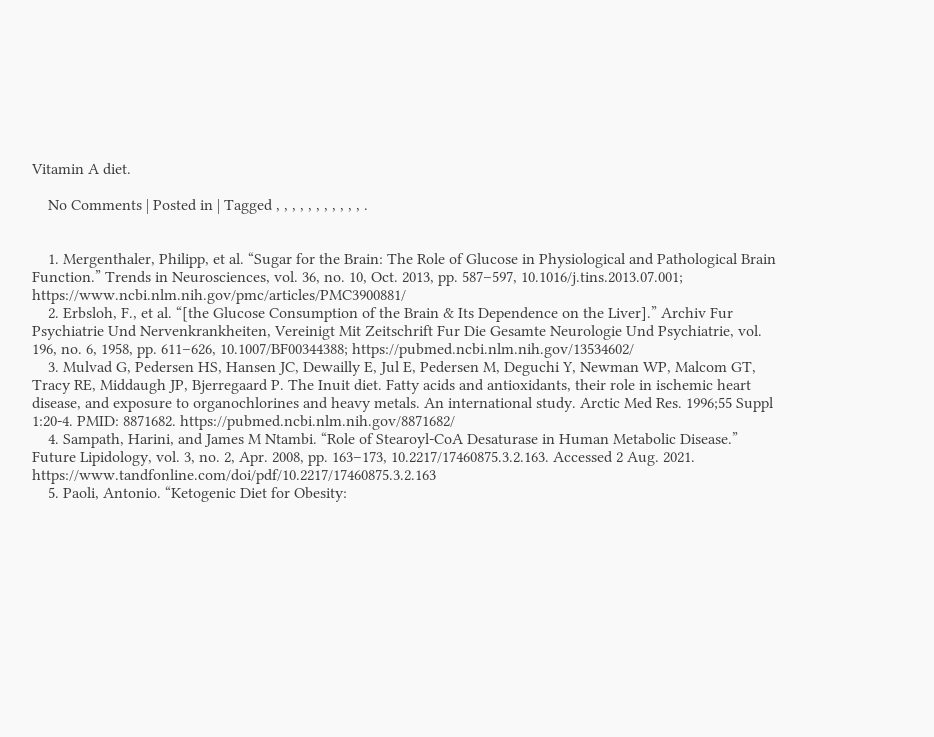Vitamin A diet.

    No Comments | Posted in | Tagged , , , , , , , , , , , .


    1. Mergenthaler, Philipp, et al. “Sugar for the Brain: The Role of Glucose in Physiological and Pathological Brain Function.” Trends in Neurosciences, vol. 36, no. 10, Oct. 2013, pp. 587–597, 10.1016/j.tins.2013.07.001; https://www.ncbi.nlm.nih.gov/pmc/articles/PMC3900881/
    2. Erbsloh, F., et al. “[the Glucose Consumption of the Brain & Its Dependence on the Liver].” Archiv Fur Psychiatrie Und Nervenkrankheiten, Vereinigt Mit Zeitschrift Fur Die Gesamte Neurologie Und Psychiatrie, vol. 196, no. 6, 1958, pp. 611–626, 10.1007/BF00344388; https://pubmed.ncbi.nlm.nih.gov/13534602/
    3. Mulvad G, Pedersen HS, Hansen JC, Dewailly E, Jul E, Pedersen M, Deguchi Y, Newman WP, Malcom GT, Tracy RE, Middaugh JP, Bjerregaard P. The Inuit diet. Fatty acids and antioxidants, their role in ischemic heart disease, and exposure to organochlorines and heavy metals. An international study. Arctic Med Res. 1996;55 Suppl 1:20-4. PMID: 8871682. https://pubmed.ncbi.nlm.nih.gov/8871682/
    4. Sampath, Harini, and James M Ntambi. “Role of Stearoyl-CoA Desaturase in Human Metabolic Disease.” Future Lipidology, vol. 3, no. 2, Apr. 2008, pp. 163–173, 10.2217/17460875.3.2.163. Accessed 2 Aug. 2021. https://www.tandfonline.com/doi/pdf/10.2217/17460875.3.2.163
    5. Paoli, Antonio. “Ketogenic Diet for Obesity: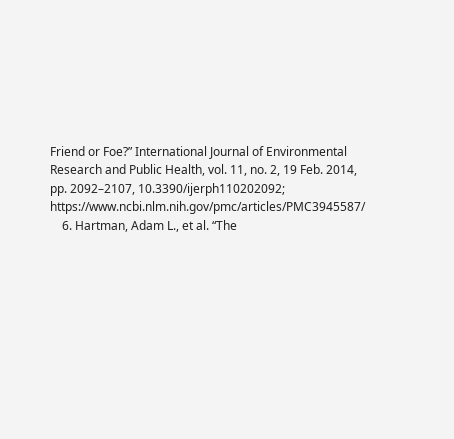Friend or Foe?” International Journal of Environmental Research and Public Health, vol. 11, no. 2, 19 Feb. 2014, pp. 2092–2107, 10.3390/ijerph110202092; https://www.ncbi.nlm.nih.gov/pmc/articles/PMC3945587/
    6. Hartman, Adam L., et al. “The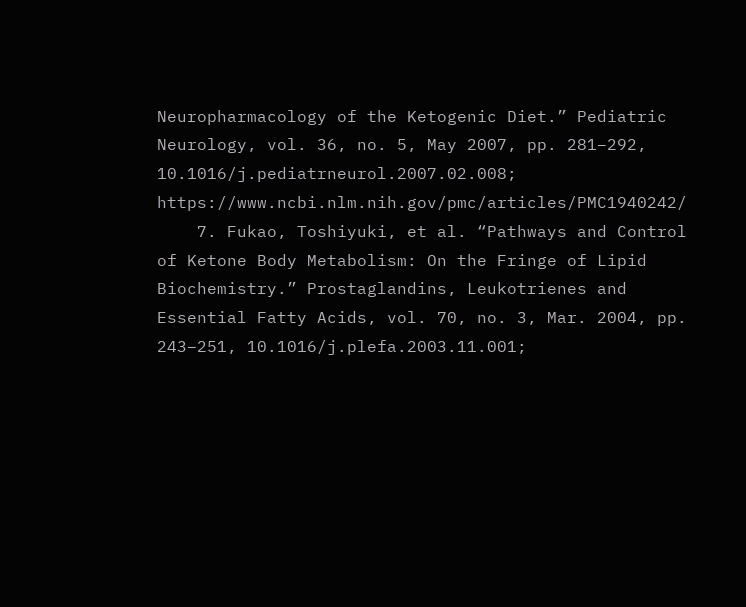Neuropharmacology of the Ketogenic Diet.” Pediatric Neurology, vol. 36, no. 5, May 2007, pp. 281–292, 10.1016/j.pediatrneurol.2007.02.008; https://www.ncbi.nlm.nih.gov/pmc/articles/PMC1940242/
    7. Fukao, Toshiyuki, et al. “Pathways and Control of Ketone Body Metabolism: On the Fringe of Lipid Biochemistry.” Prostaglandins, Leukotrienes and Essential Fatty Acids, vol. 70, no. 3, Mar. 2004, pp. 243–251, 10.1016/j.plefa.2003.11.001;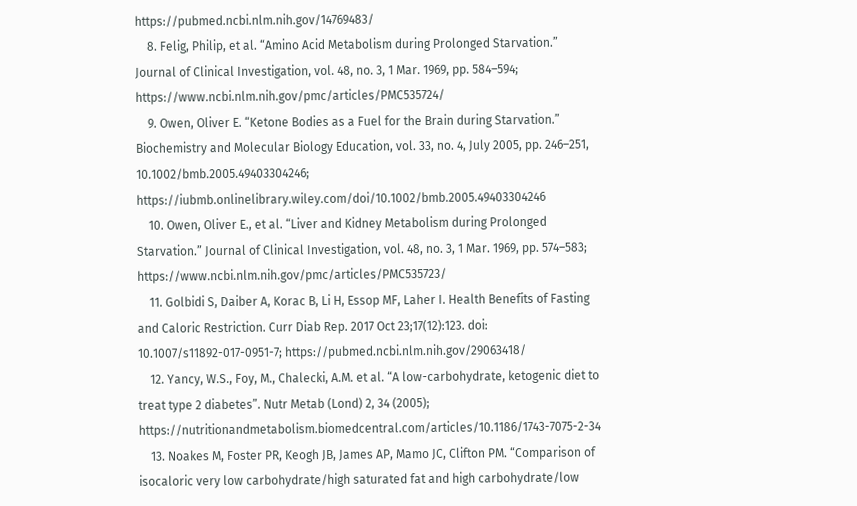https://pubmed.ncbi.nlm.nih.gov/14769483/
    8. Felig, Philip, et al. “Amino Acid Metabolism during Prolonged Starvation.” Journal of Clinical Investigation, vol. 48, no. 3, 1 Mar. 1969, pp. 584–594; https://www.ncbi.nlm.nih.gov/pmc/articles/PMC535724/
    9. Owen, Oliver E. “Ketone Bodies as a Fuel for the Brain during Starvation.” Biochemistry and Molecular Biology Education, vol. 33, no. 4, July 2005, pp. 246–251, 10.1002/bmb.2005.49403304246; https://iubmb.onlinelibrary.wiley.com/doi/10.1002/bmb.2005.49403304246
    10. Owen, Oliver E., et al. “Liver and Kidney Metabolism during Prolonged Starvation.” Journal of Clinical Investigation, vol. 48, no. 3, 1 Mar. 1969, pp. 574–583; https://www.ncbi.nlm.nih.gov/pmc/articles/PMC535723/
    11. Golbidi S, Daiber A, Korac B, Li H, Essop MF, Laher I. Health Benefits of Fasting and Caloric Restriction. Curr Diab Rep. 2017 Oct 23;17(12):123. doi: 10.1007/s11892-017-0951-7; https://pubmed.ncbi.nlm.nih.gov/29063418/
    12. Yancy, W.S., Foy, M., Chalecki, A.M. et al. “A low-carbohydrate, ketogenic diet to treat type 2 diabetes”. Nutr Metab (Lond) 2, 34 (2005); https://nutritionandmetabolism.biomedcentral.com/articles/10.1186/1743-7075-2-34
    13. Noakes M, Foster PR, Keogh JB, James AP, Mamo JC, Clifton PM. “Comparison of isocaloric very low carbohydrate/high saturated fat and high carbohydrate/low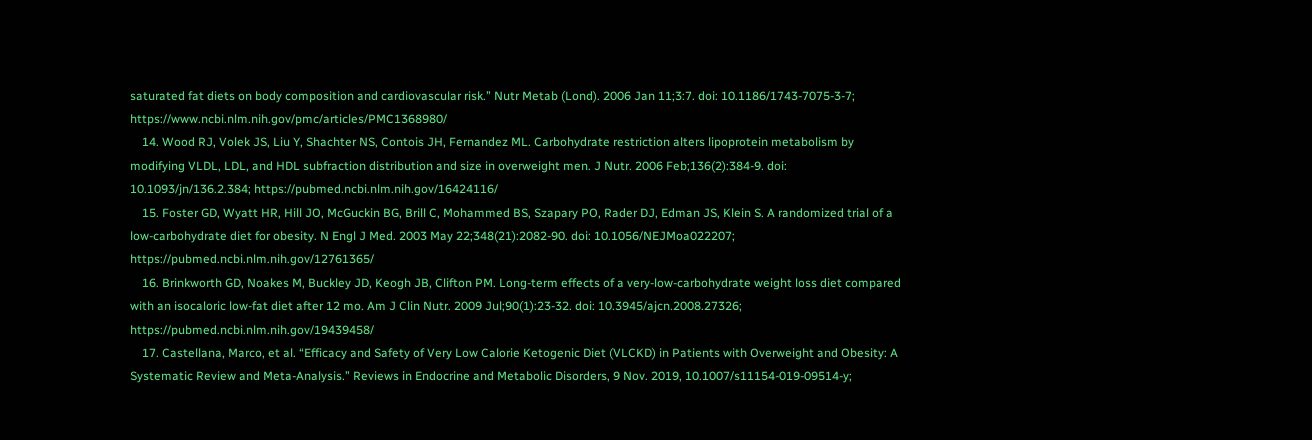saturated fat diets on body composition and cardiovascular risk.” Nutr Metab (Lond). 2006 Jan 11;3:7. doi: 10.1186/1743-7075-3-7; https://www.ncbi.nlm.nih.gov/pmc/articles/PMC1368980/
    14. Wood RJ, Volek JS, Liu Y, Shachter NS, Contois JH, Fernandez ML. Carbohydrate restriction alters lipoprotein metabolism by modifying VLDL, LDL, and HDL subfraction distribution and size in overweight men. J Nutr. 2006 Feb;136(2):384-9. doi: 10.1093/jn/136.2.384; https://pubmed.ncbi.nlm.nih.gov/16424116/
    15. Foster GD, Wyatt HR, Hill JO, McGuckin BG, Brill C, Mohammed BS, Szapary PO, Rader DJ, Edman JS, Klein S. A randomized trial of a low-carbohydrate diet for obesity. N Engl J Med. 2003 May 22;348(21):2082-90. doi: 10.1056/NEJMoa022207; https://pubmed.ncbi.nlm.nih.gov/12761365/
    16. Brinkworth GD, Noakes M, Buckley JD, Keogh JB, Clifton PM. Long-term effects of a very-low-carbohydrate weight loss diet compared with an isocaloric low-fat diet after 12 mo. Am J Clin Nutr. 2009 Jul;90(1):23-32. doi: 10.3945/ajcn.2008.27326; https://pubmed.ncbi.nlm.nih.gov/19439458/
    17. Castellana, Marco, et al. “Efficacy and Safety of Very Low Calorie Ketogenic Diet (VLCKD) in Patients with Overweight and Obesity: A Systematic Review and Meta-Analysis.” Reviews in Endocrine and Metabolic Disorders, 9 Nov. 2019, 10.1007/s11154-019-09514-y;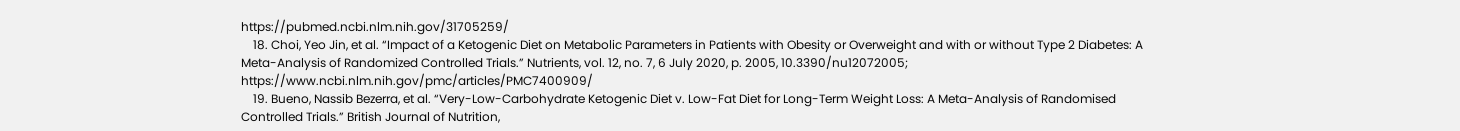https://pubmed.ncbi.nlm.nih.gov/31705259/
    18. Choi, Yeo Jin, et al. “Impact of a Ketogenic Diet on Metabolic Parameters in Patients with Obesity or Overweight and with or without Type 2 Diabetes: A Meta-Analysis of Randomized Controlled Trials.” Nutrients, vol. 12, no. 7, 6 July 2020, p. 2005, 10.3390/nu12072005; https://www.ncbi.nlm.nih.gov/pmc/articles/PMC7400909/
    19. Bueno, Nassib Bezerra, et al. “Very-Low-Carbohydrate Ketogenic Diet v. Low-Fat Diet for Long-Term Weight Loss: A Meta-Analysis of Randomised Controlled Trials.” British Journal of Nutrition,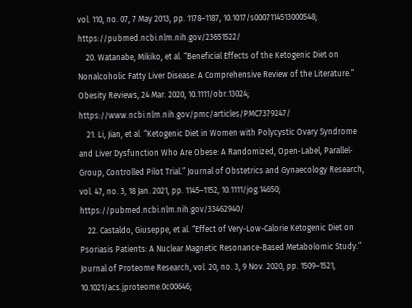vol. 110, no. 07, 7 May 2013, pp. 1178–1187, 10.1017/s0007114513000548; https://pubmed.ncbi.nlm.nih.gov/23651522/
    20. Watanabe, Mikiko, et al. “Beneficial Effects of the Ketogenic Diet on Nonalcoholic Fatty Liver Disease: A Comprehensive Review of the Literature.” Obesity Reviews, 24 Mar. 2020, 10.1111/obr.13024; https://www.ncbi.nlm.nih.gov/pmc/articles/PMC7379247/
    21. Li, Jian, et al. “Ketogenic Diet in Women with Polycystic Ovary Syndrome and Liver Dysfunction Who Are Obese: A Randomized, Open‐Label, Parallel‐Group, Controlled Pilot Trial.” Journal of Obstetrics and Gynaecology Research, vol. 47, no. 3, 18 Jan. 2021, pp. 1145–1152, 10.1111/jog.14650; https://pubmed.ncbi.nlm.nih.gov/33462940/
    22. Castaldo, Giuseppe, et al. “Effect of Very-Low-Calorie Ketogenic Diet on Psoriasis Patients: A Nuclear Magnetic Resonance-Based Metabolomic Study.” Journal of Proteome Research, vol. 20, no. 3, 9 Nov. 2020, pp. 1509–1521, 10.1021/acs.jproteome.0c00646;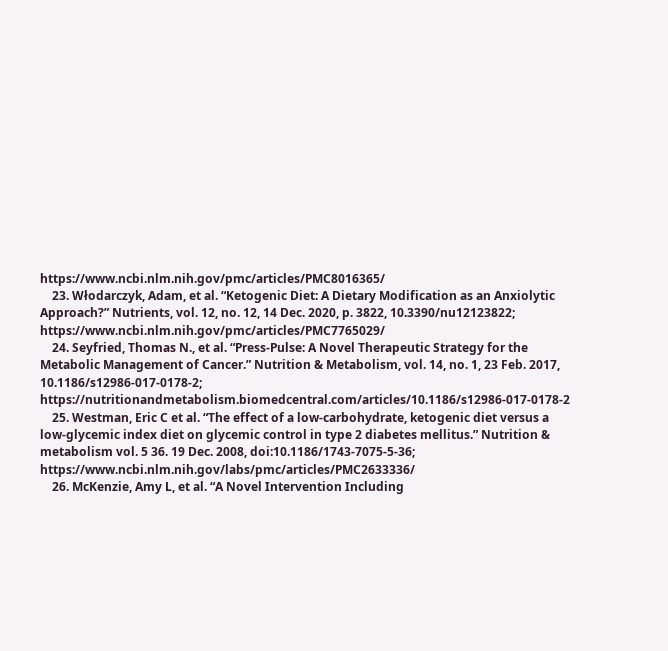https://www.ncbi.nlm.nih.gov/pmc/articles/PMC8016365/
    23. Włodarczyk, Adam, et al. “Ketogenic Diet: A Dietary Modification as an Anxiolytic Approach?” Nutrients, vol. 12, no. 12, 14 Dec. 2020, p. 3822, 10.3390/nu12123822; https://www.ncbi.nlm.nih.gov/pmc/articles/PMC7765029/
    24. Seyfried, Thomas N., et al. “Press-Pulse: A Novel Therapeutic Strategy for the Metabolic Management of Cancer.” Nutrition & Metabolism, vol. 14, no. 1, 23 Feb. 2017, 10.1186/s12986-017-0178-2; https://nutritionandmetabolism.biomedcentral.com/articles/10.1186/s12986-017-0178-2
    25. Westman, Eric C et al. “The effect of a low-carbohydrate, ketogenic diet versus a low-glycemic index diet on glycemic control in type 2 diabetes mellitus.” Nutrition & metabolism vol. 5 36. 19 Dec. 2008, doi:10.1186/1743-7075-5-36; https://www.ncbi.nlm.nih.gov/labs/pmc/articles/PMC2633336/
    26. McKenzie, Amy L, et al. “A Novel Intervention Including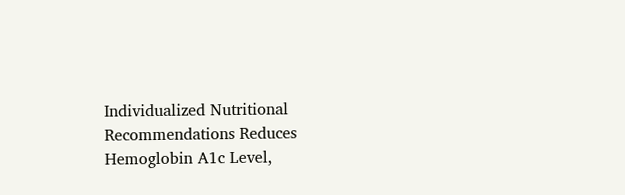Individualized Nutritional Recommendations Reduces Hemoglobin A1c Level,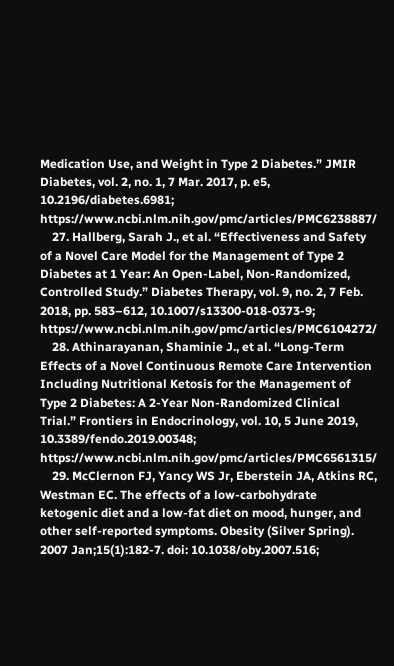Medication Use, and Weight in Type 2 Diabetes.” JMIR Diabetes, vol. 2, no. 1, 7 Mar. 2017, p. e5, 10.2196/diabetes.6981; https://www.ncbi.nlm.nih.gov/pmc/articles/PMC6238887/
    27. Hallberg, Sarah J., et al. “Effectiveness and Safety of a Novel Care Model for the Management of Type 2 Diabetes at 1 Year: An Open-Label, Non-Randomized, Controlled Study.” Diabetes Therapy, vol. 9, no. 2, 7 Feb. 2018, pp. 583–612, 10.1007/s13300-018-0373-9; https://www.ncbi.nlm.nih.gov/pmc/articles/PMC6104272/
    28. Athinarayanan, Shaminie J., et al. “Long-Term Effects of a Novel Continuous Remote Care Intervention Including Nutritional Ketosis for the Management of Type 2 Diabetes: A 2-Year Non-Randomized Clinical Trial.” Frontiers in Endocrinology, vol. 10, 5 June 2019, 10.3389/fendo.2019.00348; https://www.ncbi.nlm.nih.gov/pmc/articles/PMC6561315/
    29. McClernon FJ, Yancy WS Jr, Eberstein JA, Atkins RC, Westman EC. The effects of a low-carbohydrate ketogenic diet and a low-fat diet on mood, hunger, and other self-reported symptoms. Obesity (Silver Spring). 2007 Jan;15(1):182-7. doi: 10.1038/oby.2007.516;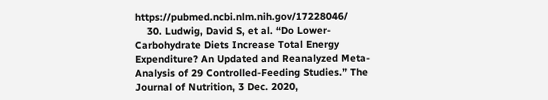https://pubmed.ncbi.nlm.nih.gov/17228046/
    30. Ludwig, David S, et al. “Do Lower-Carbohydrate Diets Increase Total Energy Expenditure? An Updated and Reanalyzed Meta-Analysis of 29 Controlled-Feeding Studies.” The Journal of Nutrition, 3 Dec. 2020,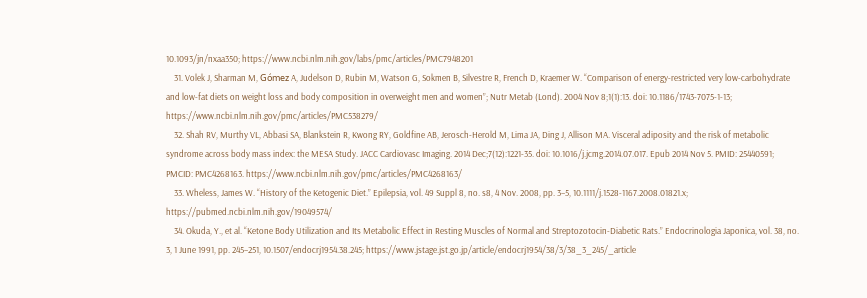10.1093/jn/nxaa350; https://www.ncbi.nlm.nih.gov/labs/pmc/articles/PMC7948201
    31. Volek J, Sharman M, Gómez A, Judelson D, Rubin M, Watson G, Sokmen B, Silvestre R, French D, Kraemer W. “Comparison of energy-restricted very low-carbohydrate and low-fat diets on weight loss and body composition in overweight men and women”; Nutr Metab (Lond). 2004 Nov 8;1(1):13. doi: 10.1186/1743-7075-1-13; https://www.ncbi.nlm.nih.gov/pmc/articles/PMC538279/
    32. Shah RV, Murthy VL, Abbasi SA, Blankstein R, Kwong RY, Goldfine AB, Jerosch-Herold M, Lima JA, Ding J, Allison MA. Visceral adiposity and the risk of metabolic syndrome across body mass index: the MESA Study. JACC Cardiovasc Imaging. 2014 Dec;7(12):1221-35. doi: 10.1016/j.jcmg.2014.07.017. Epub 2014 Nov 5. PMID: 25440591; PMCID: PMC4268163. https://www.ncbi.nlm.nih.gov/pmc/articles/PMC4268163/
    33. Wheless, James W. “History of the Ketogenic Diet.” Epilepsia, vol. 49 Suppl 8, no. s8, 4 Nov. 2008, pp. 3–5, 10.1111/j.1528-1167.2008.01821.x; https://pubmed.ncbi.nlm.nih.gov/19049574/
    34. Okuda, Y., et al. “Ketone Body Utilization and Its Metabolic Effect in Resting Muscles of Normal and Streptozotocin-Diabetic Rats.” Endocrinologia Japonica, vol. 38, no. 3, 1 June 1991, pp. 245–251, 10.1507/endocrj1954.38.245; https://www.jstage.jst.go.jp/article/endocrj1954/38/3/38_3_245/_article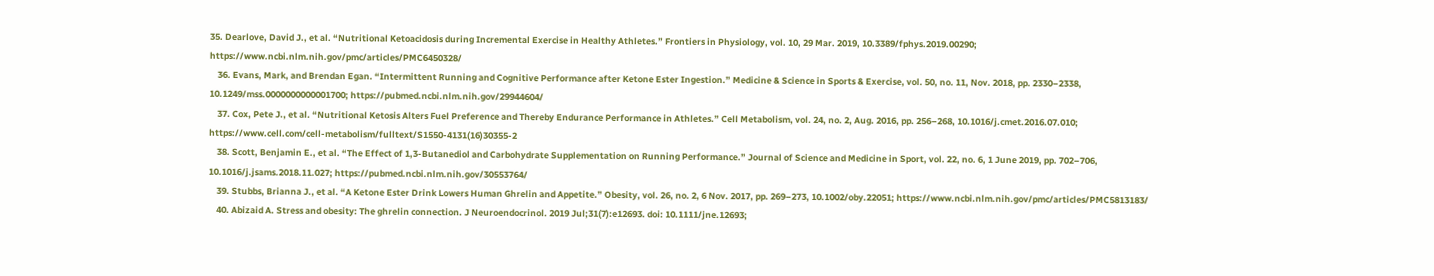35. Dearlove, David J., et al. “Nutritional Ketoacidosis during Incremental Exercise in Healthy Athletes.” Frontiers in Physiology, vol. 10, 29 Mar. 2019, 10.3389/fphys.2019.00290; https://www.ncbi.nlm.nih.gov/pmc/articles/PMC6450328/
    36. Evans, Mark, and Brendan Egan. “Intermittent Running and Cognitive Performance after Ketone Ester Ingestion.” Medicine & Science in Sports & Exercise, vol. 50, no. 11, Nov. 2018, pp. 2330–2338, 10.1249/mss.0000000000001700; https://pubmed.ncbi.nlm.nih.gov/29944604/
    37. Cox, Pete J., et al. “Nutritional Ketosis Alters Fuel Preference and Thereby Endurance Performance in Athletes.” Cell Metabolism, vol. 24, no. 2, Aug. 2016, pp. 256–268, 10.1016/j.cmet.2016.07.010; https://www.cell.com/cell-metabolism/fulltext/S1550-4131(16)30355-2
    38. Scott, Benjamin E., et al. “The Effect of 1,3-Butanediol and Carbohydrate Supplementation on Running Performance.” Journal of Science and Medicine in Sport, vol. 22, no. 6, 1 June 2019, pp. 702–706, 10.1016/j.jsams.2018.11.027; https://pubmed.ncbi.nlm.nih.gov/30553764/
    39. Stubbs, Brianna J., et al. “A Ketone Ester Drink Lowers Human Ghrelin and Appetite.” Obesity, vol. 26, no. 2, 6 Nov. 2017, pp. 269–273, 10.1002/oby.22051; https://www.ncbi.nlm.nih.gov/pmc/articles/PMC5813183/
    40. Abizaid A. Stress and obesity: The ghrelin connection. J Neuroendocrinol. 2019 Jul;31(7):e12693. doi: 10.1111/jne.12693;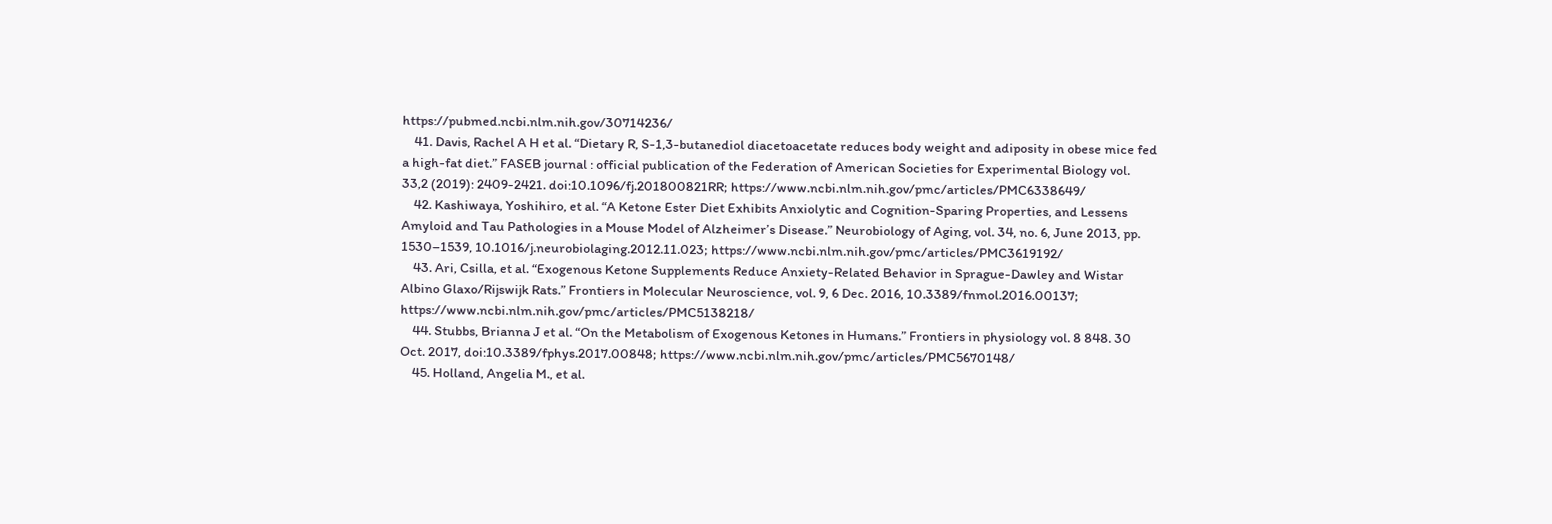https://pubmed.ncbi.nlm.nih.gov/30714236/
    41. Davis, Rachel A H et al. “Dietary R, S-1,3-butanediol diacetoacetate reduces body weight and adiposity in obese mice fed a high-fat diet.” FASEB journal : official publication of the Federation of American Societies for Experimental Biology vol. 33,2 (2019): 2409-2421. doi:10.1096/fj.201800821RR; https://www.ncbi.nlm.nih.gov/pmc/articles/PMC6338649/
    42. Kashiwaya, Yoshihiro, et al. “A Ketone Ester Diet Exhibits Anxiolytic and Cognition-Sparing Properties, and Lessens Amyloid and Tau Pathologies in a Mouse Model of Alzheimer’s Disease.” Neurobiology of Aging, vol. 34, no. 6, June 2013, pp. 1530–1539, 10.1016/j.neurobiolaging.2012.11.023; https://www.ncbi.nlm.nih.gov/pmc/articles/PMC3619192/
    43. Ari, Csilla, et al. “Exogenous Ketone Supplements Reduce Anxiety-Related Behavior in Sprague-Dawley and Wistar Albino Glaxo/Rijswijk Rats.” Frontiers in Molecular Neuroscience, vol. 9, 6 Dec. 2016, 10.3389/fnmol.2016.00137; https://www.ncbi.nlm.nih.gov/pmc/articles/PMC5138218/
    44. Stubbs, Brianna J et al. “On the Metabolism of Exogenous Ketones in Humans.” Frontiers in physiology vol. 8 848. 30 Oct. 2017, doi:10.3389/fphys.2017.00848; https://www.ncbi.nlm.nih.gov/pmc/articles/PMC5670148/
    45. Holland, Angelia M., et al.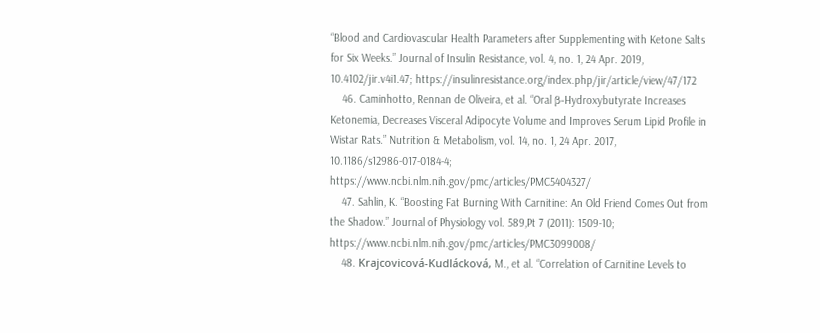“Blood and Cardiovascular Health Parameters after Supplementing with Ketone Salts for Six Weeks.” Journal of Insulin Resistance, vol. 4, no. 1, 24 Apr. 2019, 10.4102/jir.v4i1.47; https://insulinresistance.org/index.php/jir/article/view/47/172
    46. Caminhotto, Rennan de Oliveira, et al. “Oral β-Hydroxybutyrate Increases Ketonemia, Decreases Visceral Adipocyte Volume and Improves Serum Lipid Profile in Wistar Rats.” Nutrition & Metabolism, vol. 14, no. 1, 24 Apr. 2017, 10.1186/s12986-017-0184-4; https://www.ncbi.nlm.nih.gov/pmc/articles/PMC5404327/
    47. Sahlin, K. “Boosting Fat Burning With Carnitine: An Old Friend Comes Out from the Shadow.” Journal of Physiology vol. 589,Pt 7 (2011): 1509-10; https://www.ncbi.nlm.nih.gov/pmc/articles/PMC3099008/
    48. Krajcovicová-Kudlácková, M., et al. “Correlation of Carnitine Levels to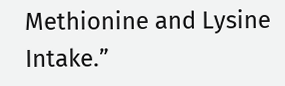Methionine and Lysine Intake.”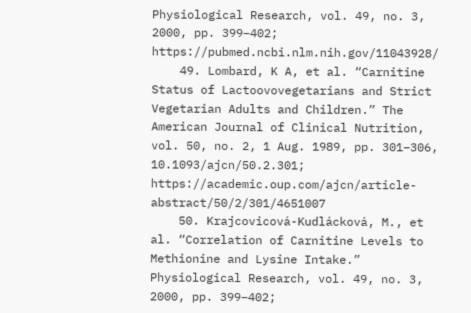Physiological Research, vol. 49, no. 3, 2000, pp. 399–402; https://pubmed.ncbi.nlm.nih.gov/11043928/
    49. Lombard, K A, et al. “Carnitine Status of Lactoovovegetarians and Strict Vegetarian Adults and Children.” The American Journal of Clinical Nutrition, vol. 50, no. 2, 1 Aug. 1989, pp. 301–306, 10.1093/ajcn/50.2.301; https://academic.oup.com/ajcn/article-abstract/50/2/301/4651007
    50. Krajcovicová-Kudlácková, M., et al. “Correlation of Carnitine Levels to Methionine and Lysine Intake.” Physiological Research, vol. 49, no. 3, 2000, pp. 399–402;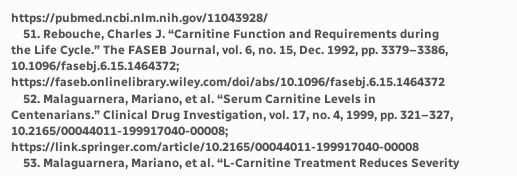https://pubmed.ncbi.nlm.nih.gov/11043928/
    51. Rebouche, Charles J. “Carnitine Function and Requirements during the Life Cycle.” The FASEB Journal, vol. 6, no. 15, Dec. 1992, pp. 3379–3386, 10.1096/fasebj.6.15.1464372; https://faseb.onlinelibrary.wiley.com/doi/abs/10.1096/fasebj.6.15.1464372
    52. Malaguarnera, Mariano, et al. “Serum Carnitine Levels in Centenarians.” Clinical Drug Investigation, vol. 17, no. 4, 1999, pp. 321–327, 10.2165/00044011-199917040-00008; https://link.springer.com/article/10.2165/00044011-199917040-00008
    53. Malaguarnera, Mariano, et al. “L-Carnitine Treatment Reduces Severity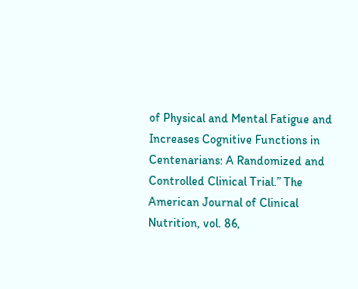of Physical and Mental Fatigue and Increases Cognitive Functions in Centenarians: A Randomized and Controlled Clinical Trial.” The American Journal of Clinical Nutrition, vol. 86,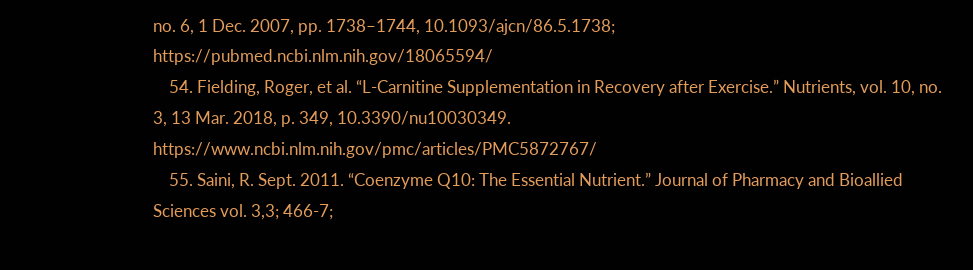no. 6, 1 Dec. 2007, pp. 1738–1744, 10.1093/ajcn/86.5.1738; https://pubmed.ncbi.nlm.nih.gov/18065594/
    54. Fielding, Roger, et al. “L-Carnitine Supplementation in Recovery after Exercise.” Nutrients, vol. 10, no. 3, 13 Mar. 2018, p. 349, 10.3390/nu10030349. https://www.ncbi.nlm.nih.gov/pmc/articles/PMC5872767/
    55. Saini, R. Sept. 2011. “Coenzyme Q10: The Essential Nutrient.” Journal of Pharmacy and Bioallied Sciences vol. 3,3; 466-7;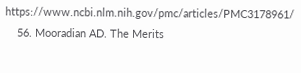https://www.ncbi.nlm.nih.gov/pmc/articles/PMC3178961/
    56. Mooradian AD. The Merits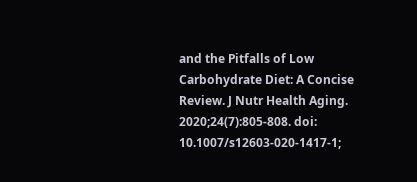and the Pitfalls of Low Carbohydrate Diet: A Concise Review. J Nutr Health Aging. 2020;24(7):805-808. doi: 10.1007/s12603-020-1417-1;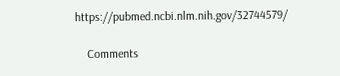https://pubmed.ncbi.nlm.nih.gov/32744579/

    Comments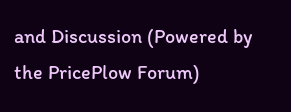and Discussion (Powered by the PricePlow Forum)